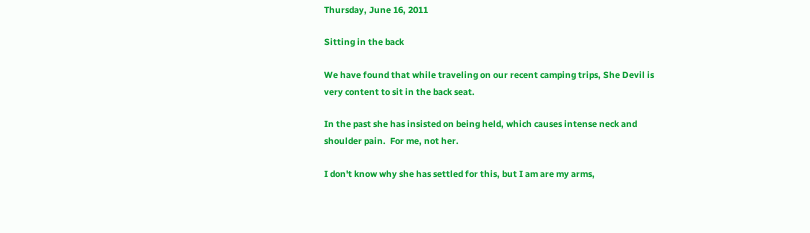Thursday, June 16, 2011

Sitting in the back

We have found that while traveling on our recent camping trips, She Devil is very content to sit in the back seat.

In the past she has insisted on being held, which causes intense neck and shoulder pain.  For me, not her.

I don't know why she has settled for this, but I am are my arms,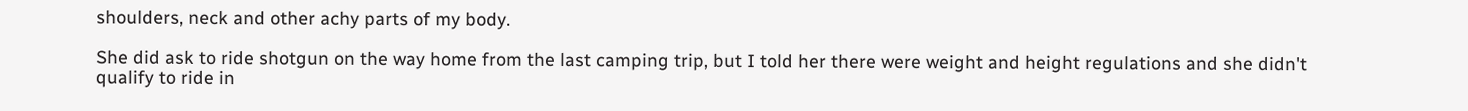shoulders, neck and other achy parts of my body.

She did ask to ride shotgun on the way home from the last camping trip, but I told her there were weight and height regulations and she didn't qualify to ride in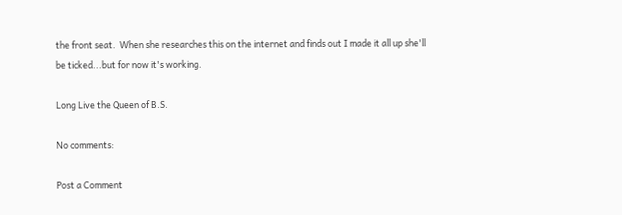the front seat.  When she researches this on the internet and finds out I made it all up she'll be ticked...but for now it's working.

Long Live the Queen of B.S.

No comments:

Post a Comment